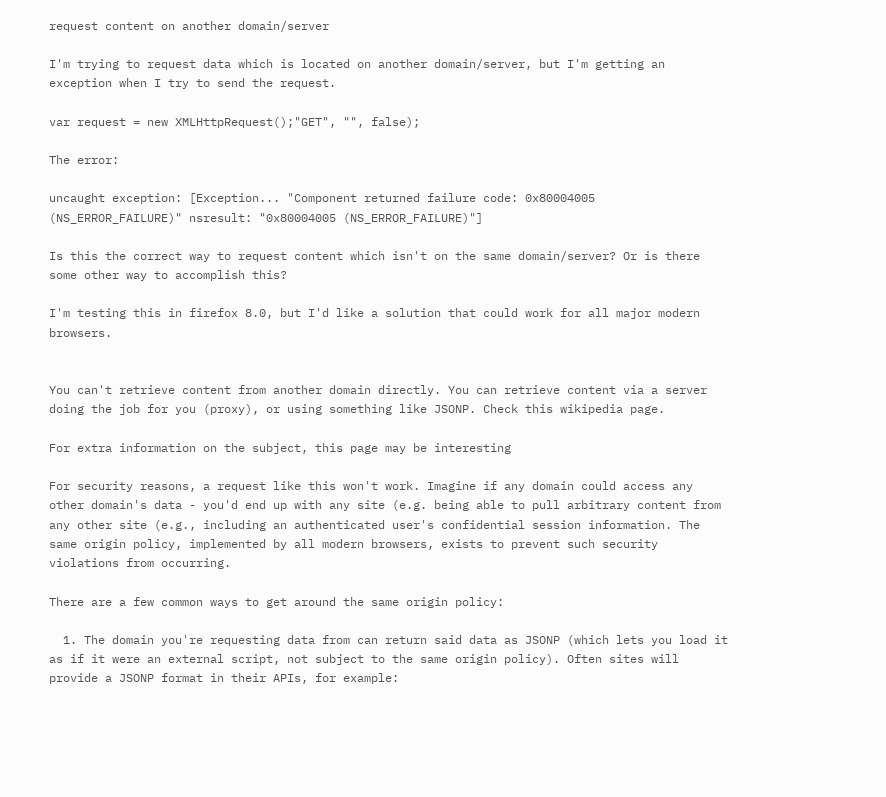request content on another domain/server

I'm trying to request data which is located on another domain/server, but I'm getting an exception when I try to send the request.

var request = new XMLHttpRequest();"GET", "", false);

The error:

uncaught exception: [Exception... "Component returned failure code: 0x80004005 (NS_ERROR_FAILURE)" nsresult: "0x80004005 (NS_ERROR_FAILURE)"]

Is this the correct way to request content which isn't on the same domain/server? Or is there some other way to accomplish this?

I'm testing this in firefox 8.0, but I'd like a solution that could work for all major modern browsers.


You can't retrieve content from another domain directly. You can retrieve content via a server doing the job for you (proxy), or using something like JSONP. Check this wikipedia page.

For extra information on the subject, this page may be interesting

For security reasons, a request like this won't work. Imagine if any domain could access any other domain's data - you'd end up with any site (e.g. being able to pull arbitrary content from any other site (e.g., including an authenticated user's confidential session information. The same origin policy, implemented by all modern browsers, exists to prevent such security violations from occurring.

There are a few common ways to get around the same origin policy:

  1. The domain you're requesting data from can return said data as JSONP (which lets you load it as if it were an external script, not subject to the same origin policy). Often sites will provide a JSONP format in their APIs, for example: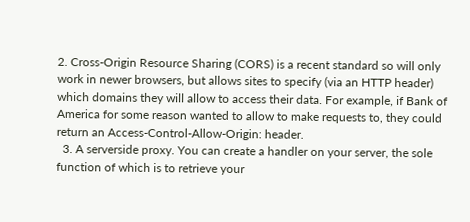2. Cross-Origin Resource Sharing (CORS) is a recent standard so will only work in newer browsers, but allows sites to specify (via an HTTP header) which domains they will allow to access their data. For example, if Bank of America for some reason wanted to allow to make requests to, they could return an Access-Control-Allow-Origin: header.
  3. A serverside proxy. You can create a handler on your server, the sole function of which is to retrieve your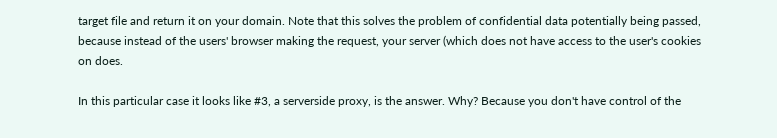target file and return it on your domain. Note that this solves the problem of confidential data potentially being passed, because instead of the users' browser making the request, your server (which does not have access to the user's cookies on does.

In this particular case it looks like #3, a serverside proxy, is the answer. Why? Because you don't have control of the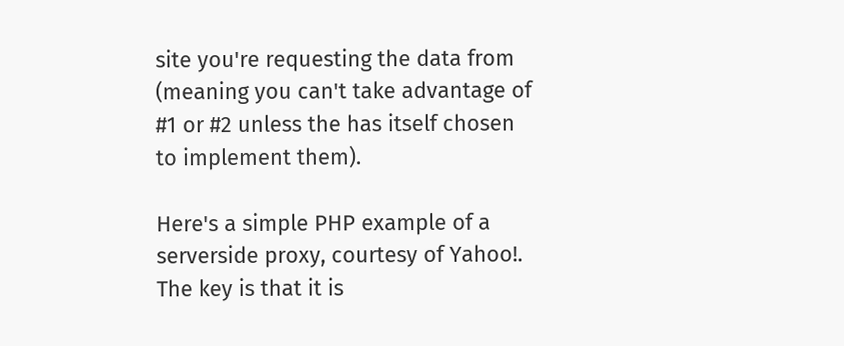site you're requesting the data from (meaning you can't take advantage of #1 or #2 unless the has itself chosen to implement them).

Here's a simple PHP example of a serverside proxy, courtesy of Yahoo!. The key is that it is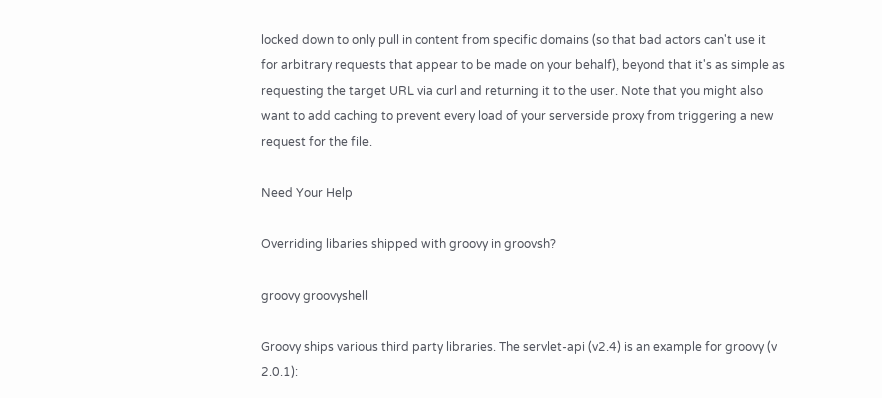locked down to only pull in content from specific domains (so that bad actors can't use it for arbitrary requests that appear to be made on your behalf), beyond that it's as simple as requesting the target URL via curl and returning it to the user. Note that you might also want to add caching to prevent every load of your serverside proxy from triggering a new request for the file.

Need Your Help

Overriding libaries shipped with groovy in groovsh?

groovy groovyshell

Groovy ships various third party libraries. The servlet-api (v2.4) is an example for groovy (v 2.0.1):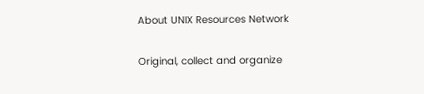About UNIX Resources Network

Original, collect and organize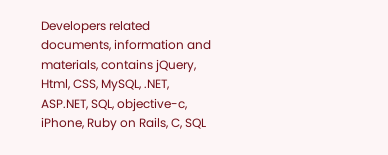Developers related documents, information and materials, contains jQuery, Html, CSS, MySQL, .NET, ASP.NET, SQL, objective-c, iPhone, Ruby on Rails, C, SQL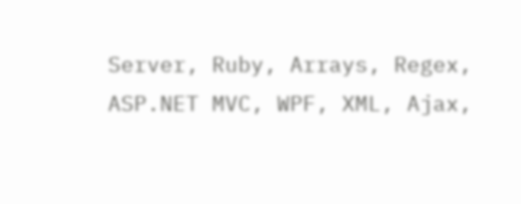Server, Ruby, Arrays, Regex, ASP.NET MVC, WPF, XML, Ajax,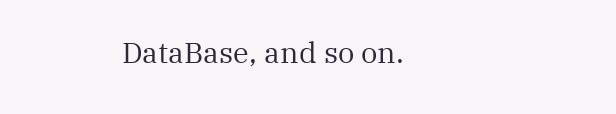DataBase, and so on.